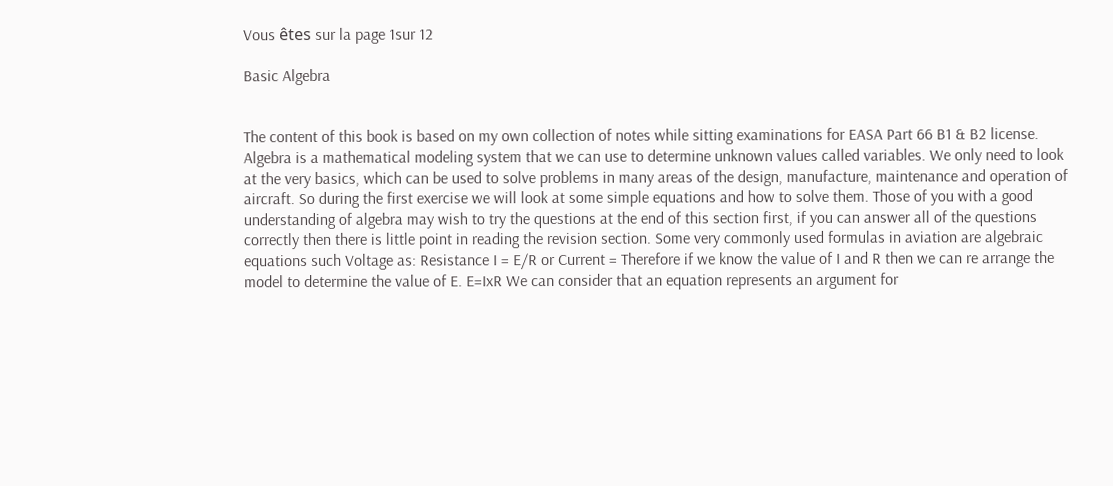Vous êtes sur la page 1sur 12

Basic Algebra


The content of this book is based on my own collection of notes while sitting examinations for EASA Part 66 B1 & B2 license. Algebra is a mathematical modeling system that we can use to determine unknown values called variables. We only need to look at the very basics, which can be used to solve problems in many areas of the design, manufacture, maintenance and operation of aircraft. So during the first exercise we will look at some simple equations and how to solve them. Those of you with a good understanding of algebra may wish to try the questions at the end of this section first, if you can answer all of the questions correctly then there is little point in reading the revision section. Some very commonly used formulas in aviation are algebraic equations such Voltage as: Resistance I = E/R or Current = Therefore if we know the value of I and R then we can re arrange the model to determine the value of E. E=IxR We can consider that an equation represents an argument for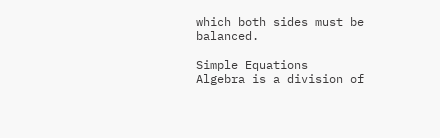which both sides must be balanced.

Simple Equations
Algebra is a division of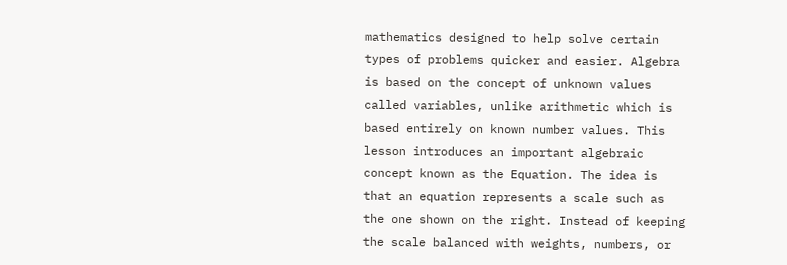mathematics designed to help solve certain types of problems quicker and easier. Algebra is based on the concept of unknown values called variables, unlike arithmetic which is based entirely on known number values. This lesson introduces an important algebraic concept known as the Equation. The idea is that an equation represents a scale such as the one shown on the right. Instead of keeping the scale balanced with weights, numbers, or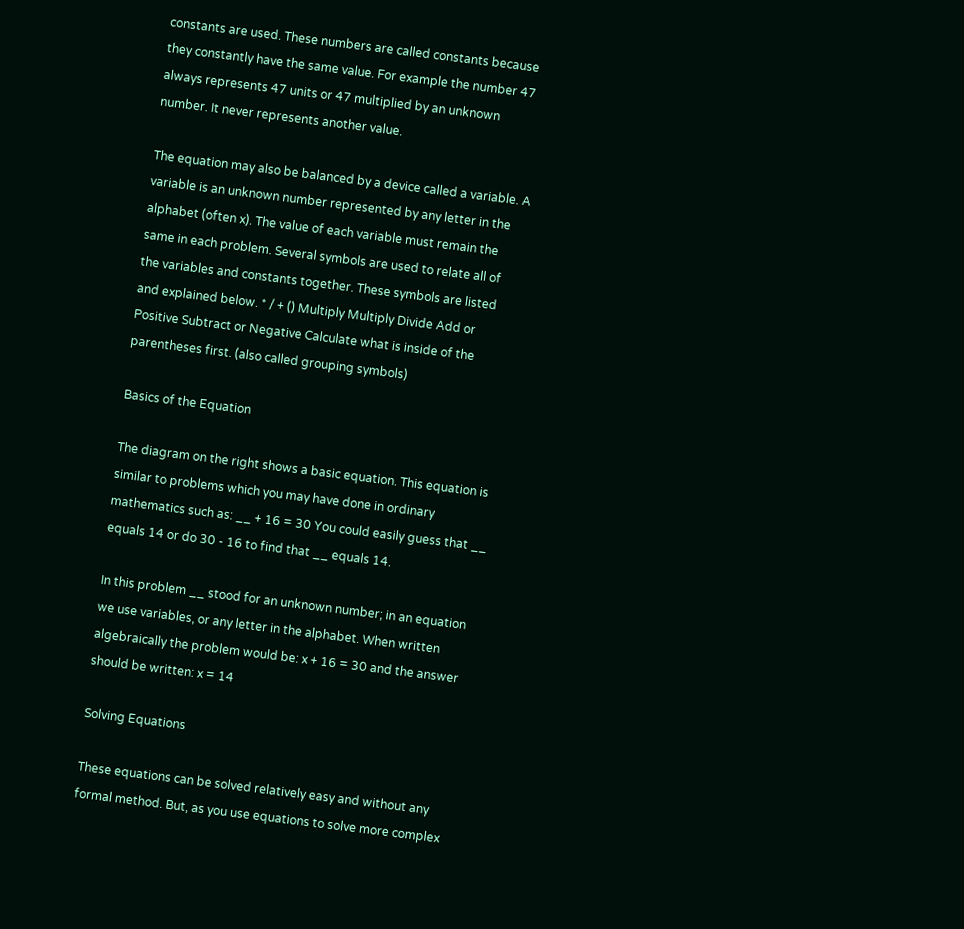constants are used. These numbers are called constants because they constantly have the same value. For example the number 47 always represents 47 units or 47 multiplied by an unknown number. It never represents another value.

The equation may also be balanced by a device called a variable. A variable is an unknown number represented by any letter in the alphabet (often x). The value of each variable must remain the same in each problem. Several symbols are used to relate all of the variables and constants together. These symbols are listed and explained below. * / + () Multiply Multiply Divide Add or Positive Subtract or Negative Calculate what is inside of the parentheses first. (also called grouping symbols)

Basics of the Equation

The diagram on the right shows a basic equation. This equation is similar to problems which you may have done in ordinary mathematics such as: __ + 16 = 30 You could easily guess that __ equals 14 or do 30 - 16 to find that __ equals 14.

In this problem __ stood for an unknown number; in an equation we use variables, or any letter in the alphabet. When written algebraically the problem would be: x + 16 = 30 and the answer should be written: x = 14

Solving Equations

These equations can be solved relatively easy and without any formal method. But, as you use equations to solve more complex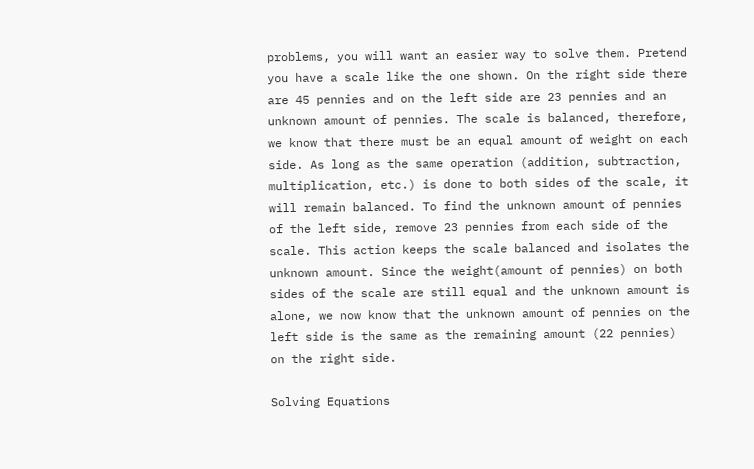problems, you will want an easier way to solve them. Pretend you have a scale like the one shown. On the right side there are 45 pennies and on the left side are 23 pennies and an unknown amount of pennies. The scale is balanced, therefore, we know that there must be an equal amount of weight on each side. As long as the same operation (addition, subtraction, multiplication, etc.) is done to both sides of the scale, it will remain balanced. To find the unknown amount of pennies of the left side, remove 23 pennies from each side of the scale. This action keeps the scale balanced and isolates the unknown amount. Since the weight(amount of pennies) on both sides of the scale are still equal and the unknown amount is alone, we now know that the unknown amount of pennies on the left side is the same as the remaining amount (22 pennies) on the right side.

Solving Equations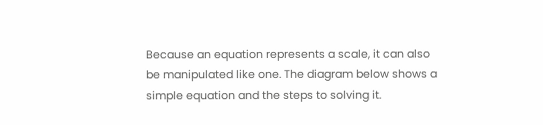Because an equation represents a scale, it can also be manipulated like one. The diagram below shows a simple equation and the steps to solving it.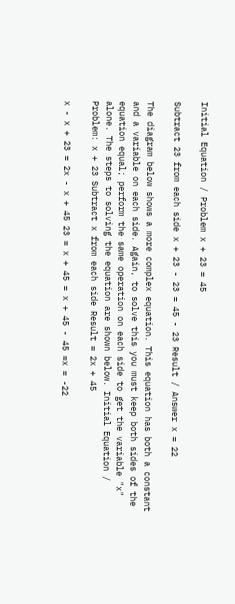Initial Equation / Problem x + 23 = 45

Subtract 23 from each side x + 23 - 23 = 45 - 23 Result / Answer x = 22

The diagram below shows a more complex equation. This equation has both a constant and a variable on each side. Again, to solve this you must keep both sides of the equation equal; perform the same operation on each side to get the variable "x" alone. The steps to solving the equation are shown below. Initial Equation / Problem: x + 23 Subtract x from each side Result = 2x + 45

x - x + 23 = 2x - x + 45 23 = x + 45 = x + 45 - 45 =x = -22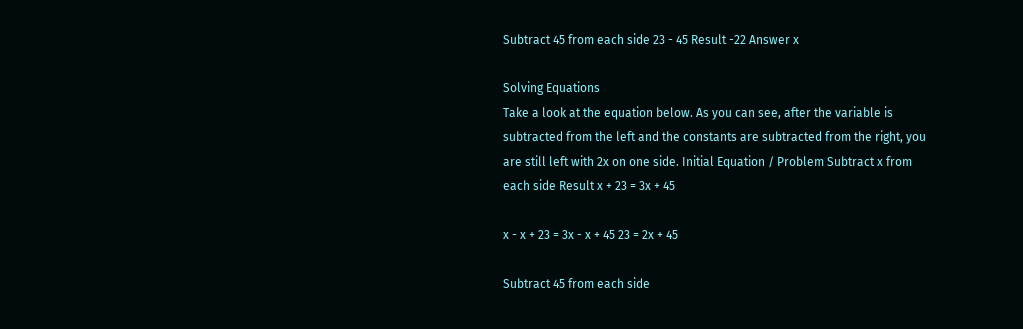Subtract 45 from each side 23 - 45 Result -22 Answer x

Solving Equations
Take a look at the equation below. As you can see, after the variable is subtracted from the left and the constants are subtracted from the right, you are still left with 2x on one side. Initial Equation / Problem Subtract x from each side Result x + 23 = 3x + 45

x - x + 23 = 3x - x + 45 23 = 2x + 45

Subtract 45 from each side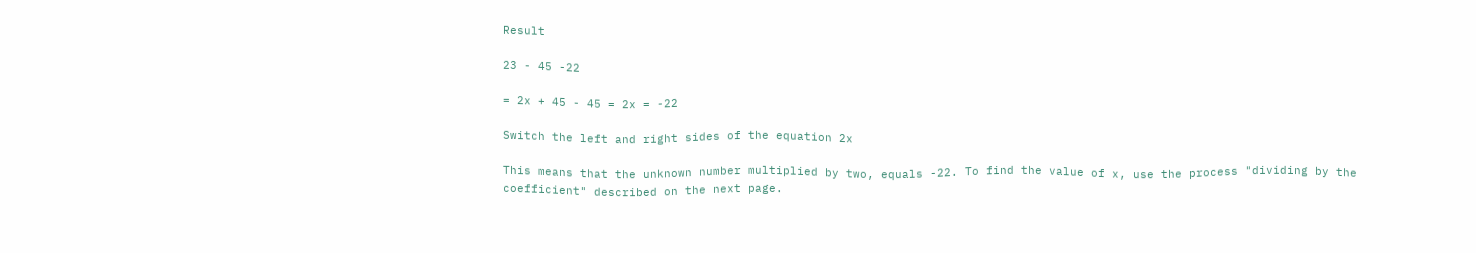Result

23 - 45 -22

= 2x + 45 - 45 = 2x = -22

Switch the left and right sides of the equation 2x

This means that the unknown number multiplied by two, equals -22. To find the value of x, use the process "dividing by the coefficient" described on the next page.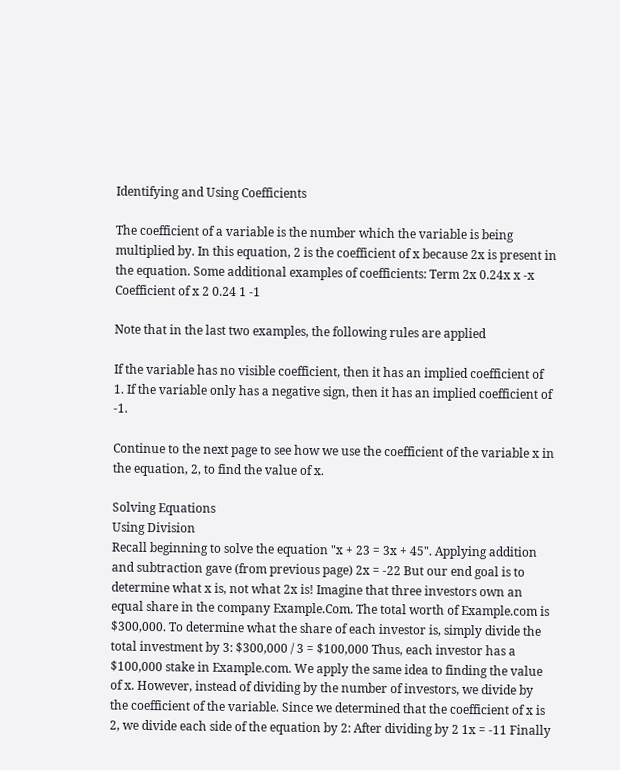Identifying and Using Coefficients

The coefficient of a variable is the number which the variable is being multiplied by. In this equation, 2 is the coefficient of x because 2x is present in the equation. Some additional examples of coefficients: Term 2x 0.24x x -x Coefficient of x 2 0.24 1 -1

Note that in the last two examples, the following rules are applied

If the variable has no visible coefficient, then it has an implied coefficient of 1. If the variable only has a negative sign, then it has an implied coefficient of -1.

Continue to the next page to see how we use the coefficient of the variable x in the equation, 2, to find the value of x.

Solving Equations
Using Division
Recall beginning to solve the equation "x + 23 = 3x + 45". Applying addition and subtraction gave (from previous page) 2x = -22 But our end goal is to determine what x is, not what 2x is! Imagine that three investors own an equal share in the company Example.Com. The total worth of Example.com is $300,000. To determine what the share of each investor is, simply divide the total investment by 3: $300,000 / 3 = $100,000 Thus, each investor has a $100,000 stake in Example.com. We apply the same idea to finding the value of x. However, instead of dividing by the number of investors, we divide by the coefficient of the variable. Since we determined that the coefficient of x is 2, we divide each side of the equation by 2: After dividing by 2 1x = -11 Finally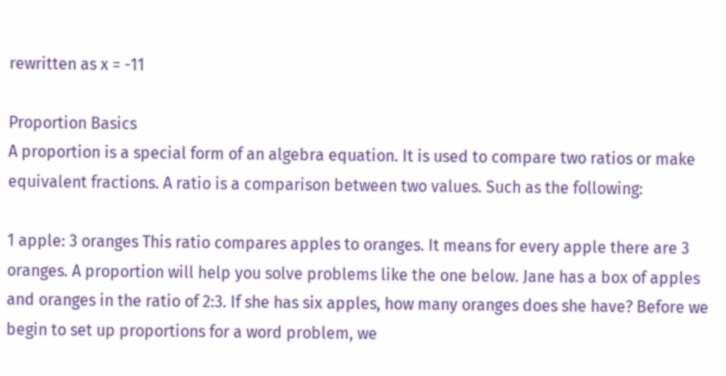rewritten as x = -11

Proportion Basics
A proportion is a special form of an algebra equation. It is used to compare two ratios or make equivalent fractions. A ratio is a comparison between two values. Such as the following:

1 apple: 3 oranges This ratio compares apples to oranges. It means for every apple there are 3 oranges. A proportion will help you solve problems like the one below. Jane has a box of apples and oranges in the ratio of 2:3. If she has six apples, how many oranges does she have? Before we begin to set up proportions for a word problem, we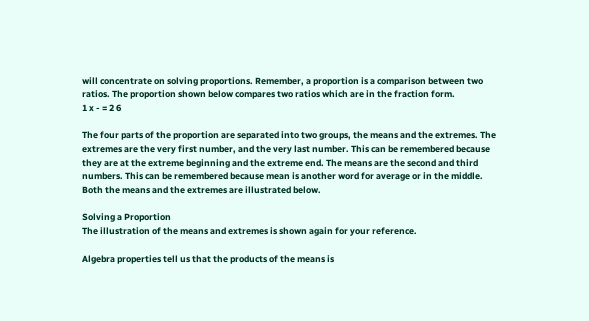will concentrate on solving proportions. Remember, a proportion is a comparison between two ratios. The proportion shown below compares two ratios which are in the fraction form.
1 x - = 2 6

The four parts of the proportion are separated into two groups, the means and the extremes. The extremes are the very first number, and the very last number. This can be remembered because they are at the extreme beginning and the extreme end. The means are the second and third numbers. This can be remembered because mean is another word for average or in the middle. Both the means and the extremes are illustrated below.

Solving a Proportion
The illustration of the means and extremes is shown again for your reference.

Algebra properties tell us that the products of the means is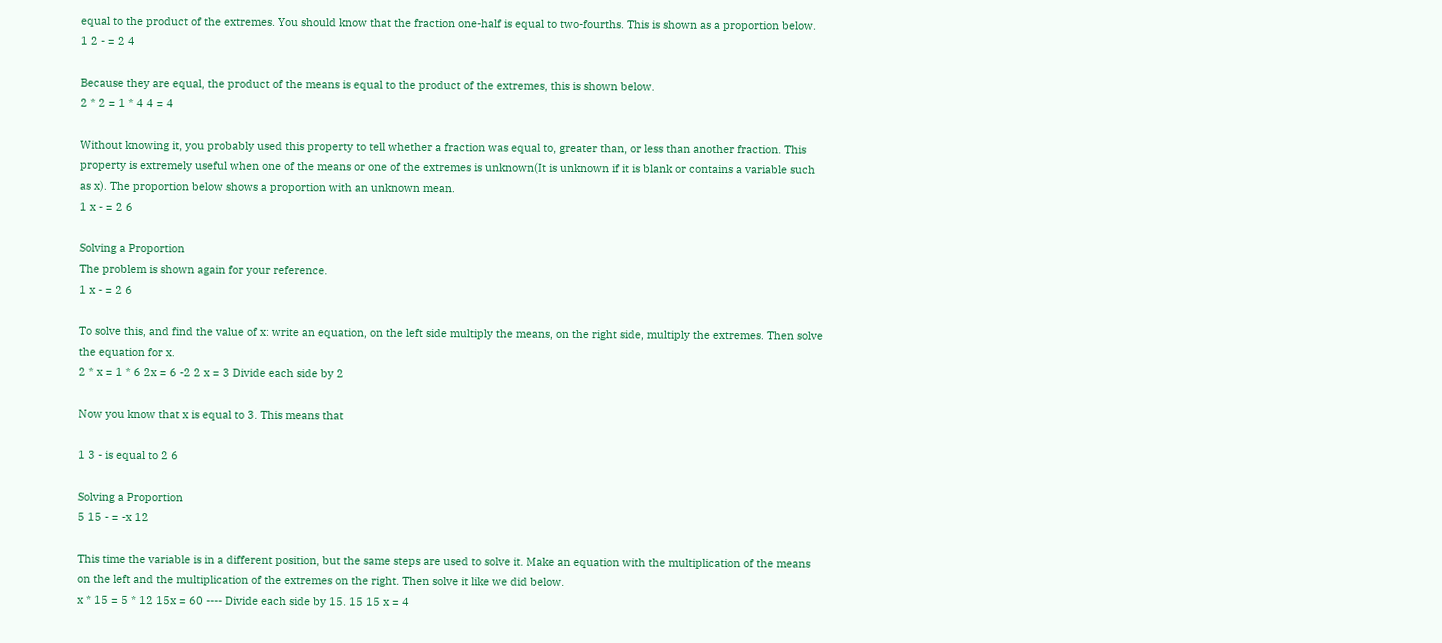equal to the product of the extremes. You should know that the fraction one-half is equal to two-fourths. This is shown as a proportion below.
1 2 - = 2 4

Because they are equal, the product of the means is equal to the product of the extremes, this is shown below.
2 * 2 = 1 * 4 4 = 4

Without knowing it, you probably used this property to tell whether a fraction was equal to, greater than, or less than another fraction. This property is extremely useful when one of the means or one of the extremes is unknown(It is unknown if it is blank or contains a variable such as x). The proportion below shows a proportion with an unknown mean.
1 x - = 2 6

Solving a Proportion
The problem is shown again for your reference.
1 x - = 2 6

To solve this, and find the value of x: write an equation, on the left side multiply the means, on the right side, multiply the extremes. Then solve the equation for x.
2 * x = 1 * 6 2x = 6 -2 2 x = 3 Divide each side by 2

Now you know that x is equal to 3. This means that

1 3 - is equal to 2 6

Solving a Proportion
5 15 - = -x 12

This time the variable is in a different position, but the same steps are used to solve it. Make an equation with the multiplication of the means on the left and the multiplication of the extremes on the right. Then solve it like we did below.
x * 15 = 5 * 12 15x = 60 ---- Divide each side by 15. 15 15 x = 4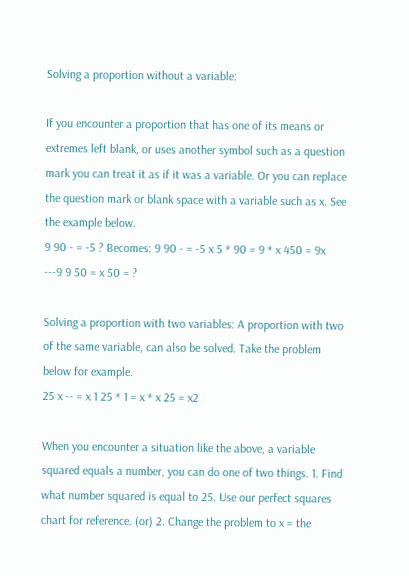Solving a proportion without a variable:

If you encounter a proportion that has one of its means or extremes left blank, or uses another symbol such as a question mark you can treat it as if it was a variable. Or you can replace the question mark or blank space with a variable such as x. See the example below.
9 90 - = -5 ? Becomes: 9 90 - = -5 x 5 * 90 = 9 * x 450 = 9x ---9 9 50 = x 50 = ?

Solving a proportion with two variables: A proportion with two of the same variable, can also be solved. Take the problem below for example.
25 x -- = x 1 25 * 1 = x * x 25 = x2

When you encounter a situation like the above, a variable squared equals a number, you can do one of two things. 1. Find what number squared is equal to 25. Use our perfect squares chart for reference. (or) 2. Change the problem to x = the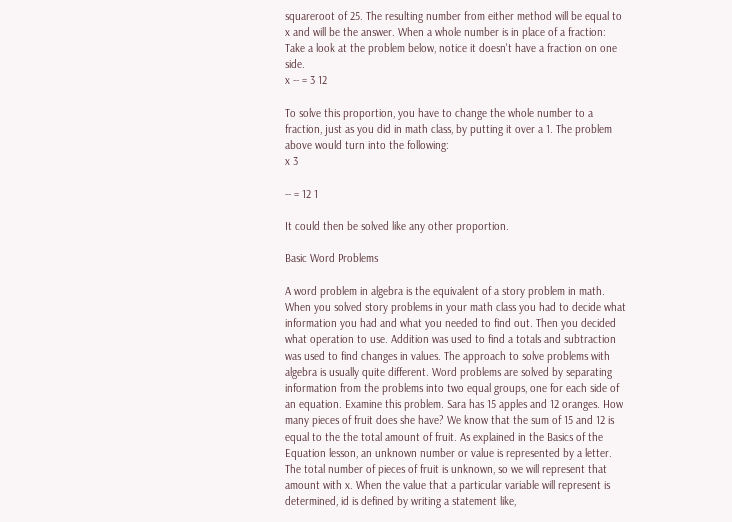squareroot of 25. The resulting number from either method will be equal to x and will be the answer. When a whole number is in place of a fraction: Take a look at the problem below, notice it doesn't have a fraction on one side.
x -- = 3 12

To solve this proportion, you have to change the whole number to a fraction, just as you did in math class, by putting it over a 1. The problem above would turn into the following:
x 3

-- = 12 1

It could then be solved like any other proportion.

Basic Word Problems

A word problem in algebra is the equivalent of a story problem in math. When you solved story problems in your math class you had to decide what information you had and what you needed to find out. Then you decided what operation to use. Addition was used to find a totals and subtraction was used to find changes in values. The approach to solve problems with algebra is usually quite different. Word problems are solved by separating information from the problems into two equal groups, one for each side of an equation. Examine this problem. Sara has 15 apples and 12 oranges. How many pieces of fruit does she have? We know that the sum of 15 and 12 is equal to the the total amount of fruit. As explained in the Basics of the Equation lesson, an unknown number or value is represented by a letter. The total number of pieces of fruit is unknown, so we will represent that amount with x. When the value that a particular variable will represent is determined, id is defined by writing a statement like,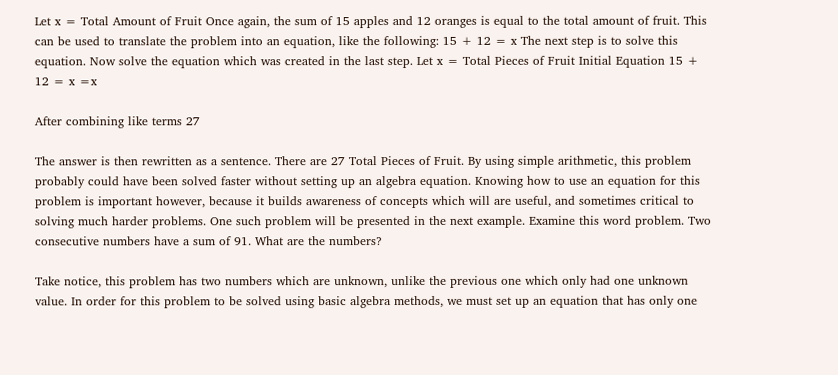Let x = Total Amount of Fruit Once again, the sum of 15 apples and 12 oranges is equal to the total amount of fruit. This can be used to translate the problem into an equation, like the following: 15 + 12 = x The next step is to solve this equation. Now solve the equation which was created in the last step. Let x = Total Pieces of Fruit Initial Equation 15 + 12 = x =x

After combining like terms 27

The answer is then rewritten as a sentence. There are 27 Total Pieces of Fruit. By using simple arithmetic, this problem probably could have been solved faster without setting up an algebra equation. Knowing how to use an equation for this problem is important however, because it builds awareness of concepts which will are useful, and sometimes critical to solving much harder problems. One such problem will be presented in the next example. Examine this word problem. Two consecutive numbers have a sum of 91. What are the numbers?

Take notice, this problem has two numbers which are unknown, unlike the previous one which only had one unknown value. In order for this problem to be solved using basic algebra methods, we must set up an equation that has only one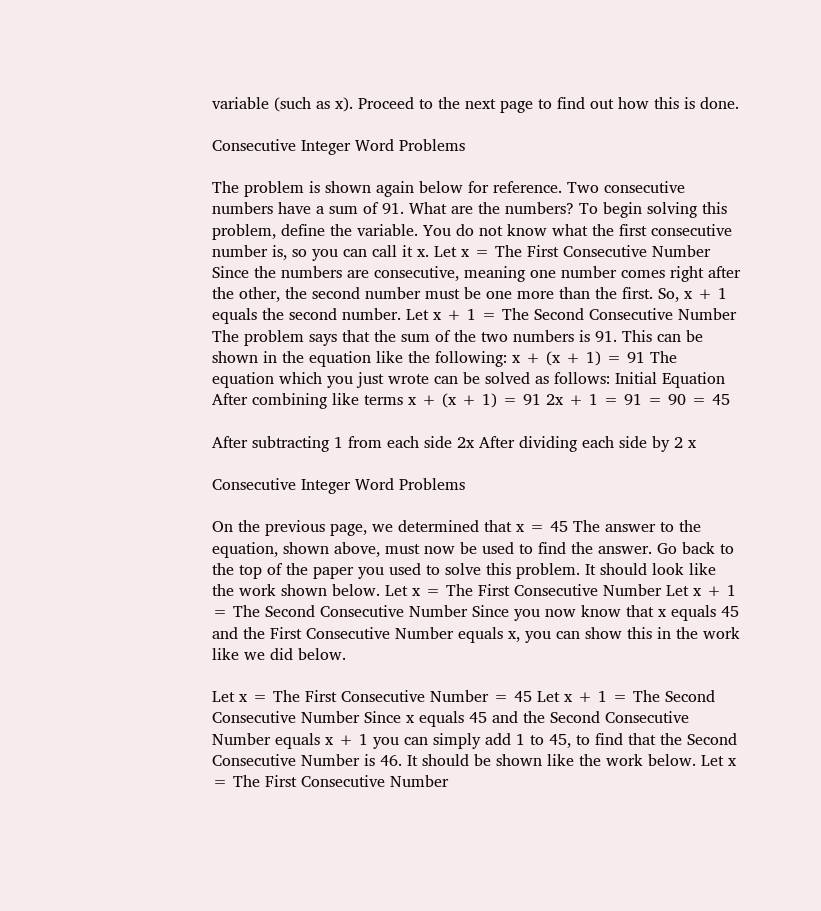variable (such as x). Proceed to the next page to find out how this is done.

Consecutive Integer Word Problems

The problem is shown again below for reference. Two consecutive numbers have a sum of 91. What are the numbers? To begin solving this problem, define the variable. You do not know what the first consecutive number is, so you can call it x. Let x = The First Consecutive Number Since the numbers are consecutive, meaning one number comes right after the other, the second number must be one more than the first. So, x + 1 equals the second number. Let x + 1 = The Second Consecutive Number The problem says that the sum of the two numbers is 91. This can be shown in the equation like the following: x + (x + 1) = 91 The equation which you just wrote can be solved as follows: Initial Equation After combining like terms x + (x + 1) = 91 2x + 1 = 91 = 90 = 45

After subtracting 1 from each side 2x After dividing each side by 2 x

Consecutive Integer Word Problems

On the previous page, we determined that x = 45 The answer to the equation, shown above, must now be used to find the answer. Go back to the top of the paper you used to solve this problem. It should look like the work shown below. Let x = The First Consecutive Number Let x + 1 = The Second Consecutive Number Since you now know that x equals 45 and the First Consecutive Number equals x, you can show this in the work like we did below.

Let x = The First Consecutive Number = 45 Let x + 1 = The Second Consecutive Number Since x equals 45 and the Second Consecutive Number equals x + 1 you can simply add 1 to 45, to find that the Second Consecutive Number is 46. It should be shown like the work below. Let x = The First Consecutive Number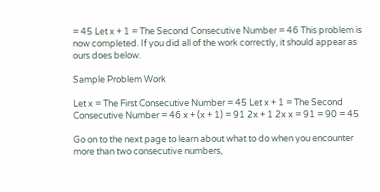= 45 Let x + 1 = The Second Consecutive Number = 46 This problem is now completed. If you did all of the work correctly, it should appear as ours does below.

Sample Problem Work

Let x = The First Consecutive Number = 45 Let x + 1 = The Second Consecutive Number = 46 x + (x + 1) = 91 2x + 1 2x x = 91 = 90 = 45

Go on to the next page to learn about what to do when you encounter more than two consecutive numbers,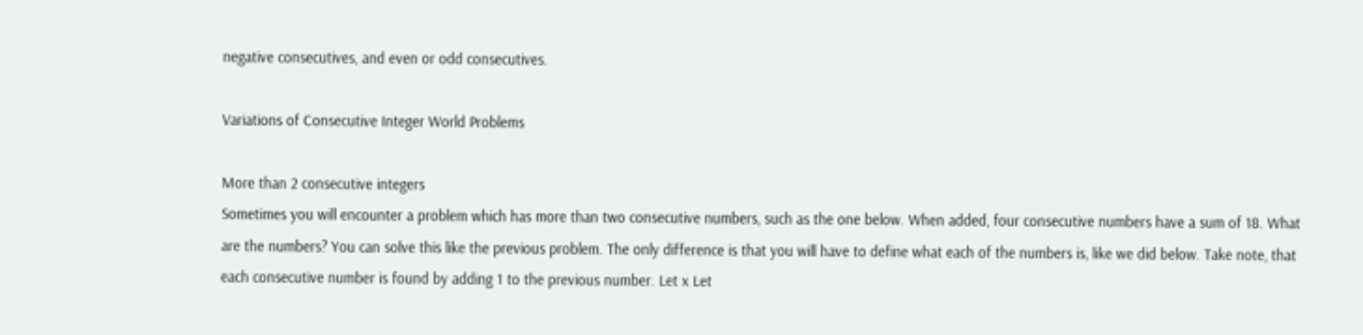negative consecutives, and even or odd consecutives.

Variations of Consecutive Integer World Problems

More than 2 consecutive integers
Sometimes you will encounter a problem which has more than two consecutive numbers, such as the one below. When added, four consecutive numbers have a sum of 18. What are the numbers? You can solve this like the previous problem. The only difference is that you will have to define what each of the numbers is, like we did below. Take note, that each consecutive number is found by adding 1 to the previous number. Let x Let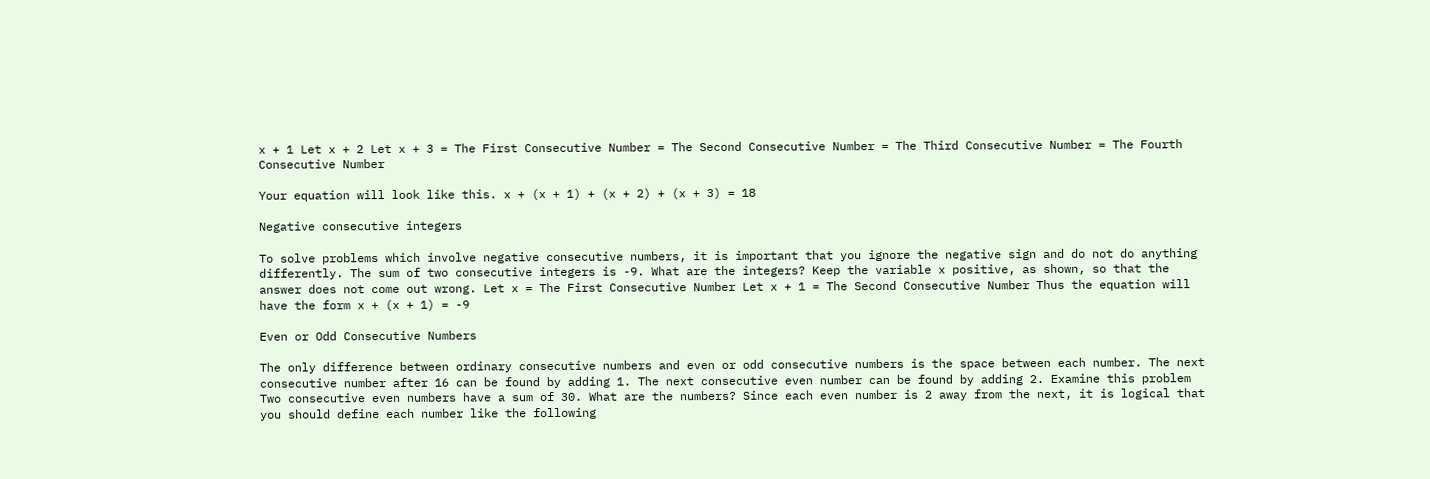x + 1 Let x + 2 Let x + 3 = The First Consecutive Number = The Second Consecutive Number = The Third Consecutive Number = The Fourth Consecutive Number

Your equation will look like this. x + (x + 1) + (x + 2) + (x + 3) = 18

Negative consecutive integers

To solve problems which involve negative consecutive numbers, it is important that you ignore the negative sign and do not do anything differently. The sum of two consecutive integers is -9. What are the integers? Keep the variable x positive, as shown, so that the answer does not come out wrong. Let x = The First Consecutive Number Let x + 1 = The Second Consecutive Number Thus the equation will have the form x + (x + 1) = -9

Even or Odd Consecutive Numbers

The only difference between ordinary consecutive numbers and even or odd consecutive numbers is the space between each number. The next consecutive number after 16 can be found by adding 1. The next consecutive even number can be found by adding 2. Examine this problem Two consecutive even numbers have a sum of 30. What are the numbers? Since each even number is 2 away from the next, it is logical that you should define each number like the following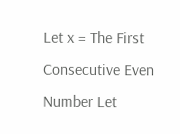Let x = The First Consecutive Even Number Let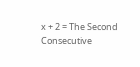x + 2 = The Second Consecutive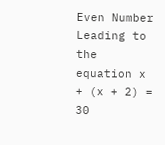Even Number Leading to the equation x + (x + 2) = 30